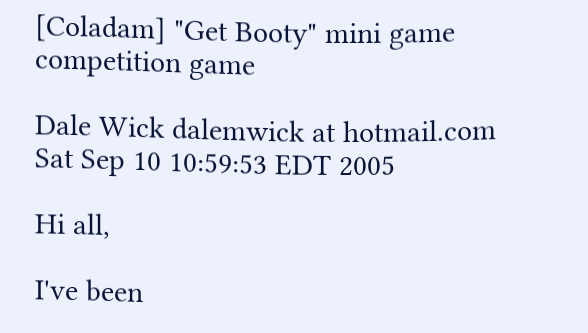[Coladam] "Get Booty" mini game competition game

Dale Wick dalemwick at hotmail.com
Sat Sep 10 10:59:53 EDT 2005

Hi all,

I've been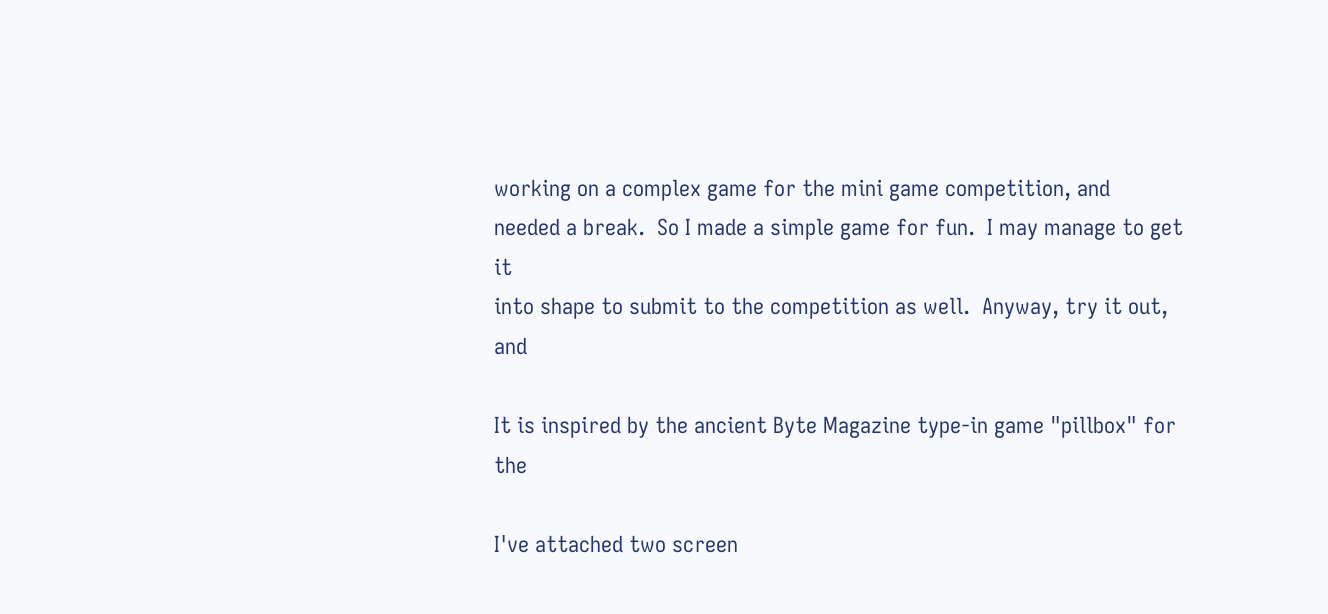working on a complex game for the mini game competition, and
needed a break.  So I made a simple game for fun.  I may manage to get it
into shape to submit to the competition as well.  Anyway, try it out, and

It is inspired by the ancient Byte Magazine type-in game "pillbox" for the

I've attached two screen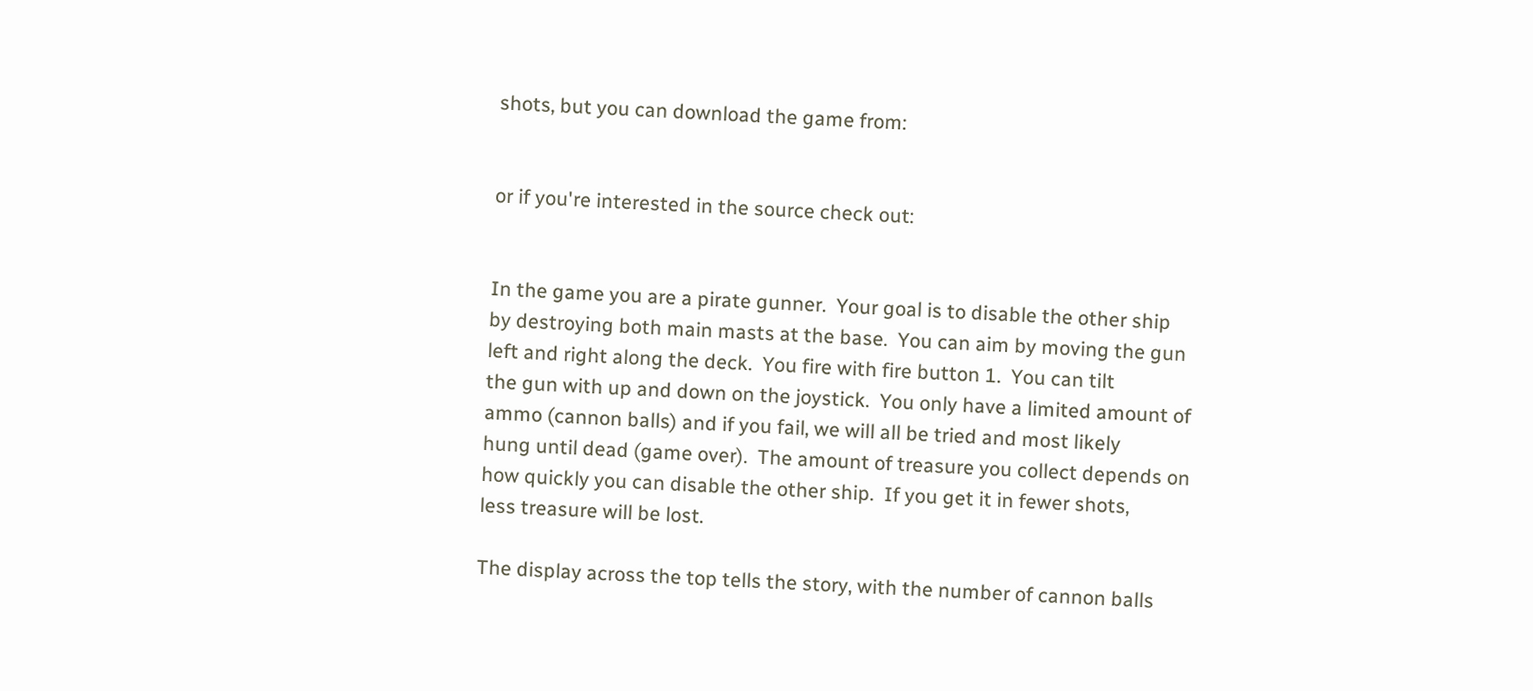shots, but you can download the game from:


or if you're interested in the source check out:


In the game you are a pirate gunner.  Your goal is to disable the other ship
by destroying both main masts at the base.  You can aim by moving the gun
left and right along the deck.  You fire with fire button 1.  You can tilt
the gun with up and down on the joystick.  You only have a limited amount of
ammo (cannon balls) and if you fail, we will all be tried and most likely
hung until dead (game over).  The amount of treasure you collect depends on
how quickly you can disable the other ship.  If you get it in fewer shots,
less treasure will be lost.

The display across the top tells the story, with the number of cannon balls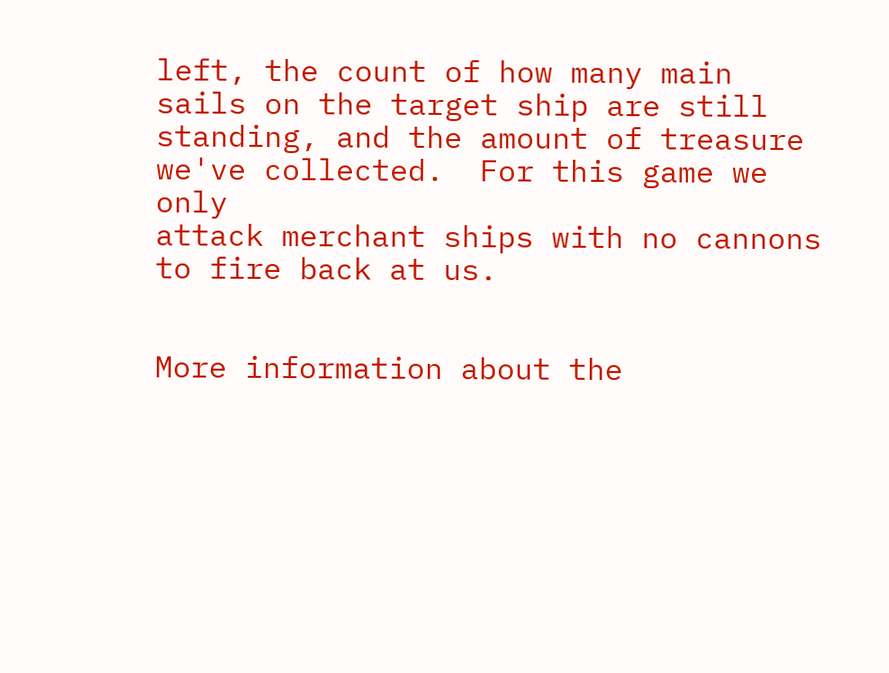left, the count of how many main sails on the target ship are still
standing, and the amount of treasure we've collected.  For this game we only
attack merchant ships with no cannons to fire back at us.


More information about the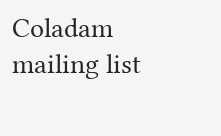Coladam mailing list